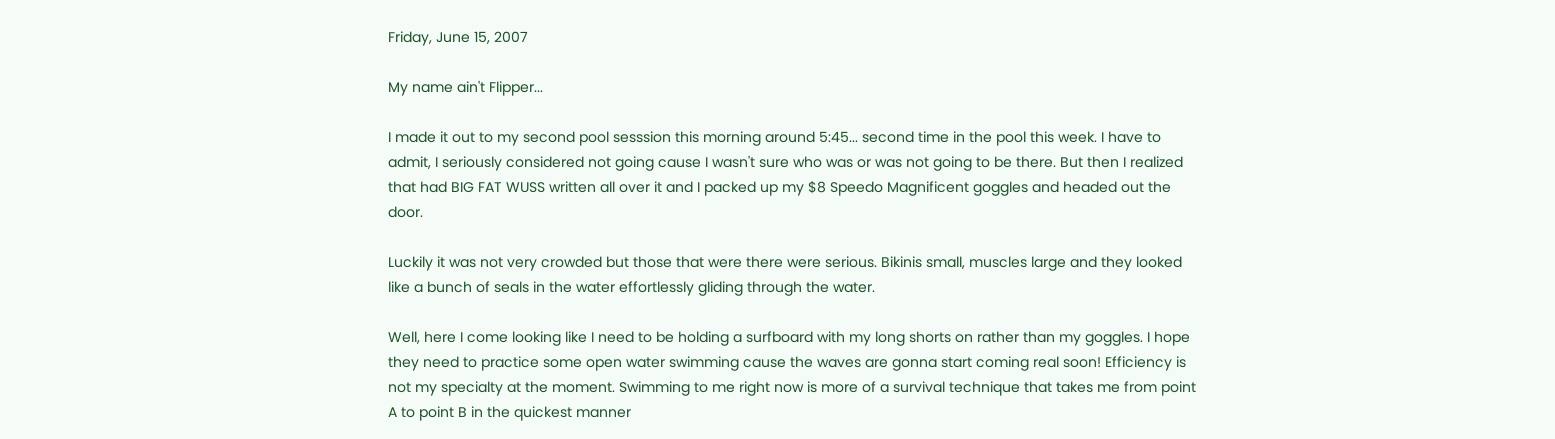Friday, June 15, 2007

My name ain't Flipper...

I made it out to my second pool sesssion this morning around 5:45... second time in the pool this week. I have to admit, I seriously considered not going cause I wasn't sure who was or was not going to be there. But then I realized that had BIG FAT WUSS written all over it and I packed up my $8 Speedo Magnificent goggles and headed out the door.

Luckily it was not very crowded but those that were there were serious. Bikinis small, muscles large and they looked like a bunch of seals in the water effortlessly gliding through the water.

Well, here I come looking like I need to be holding a surfboard with my long shorts on rather than my goggles. I hope they need to practice some open water swimming cause the waves are gonna start coming real soon! Efficiency is not my specialty at the moment. Swimming to me right now is more of a survival technique that takes me from point A to point B in the quickest manner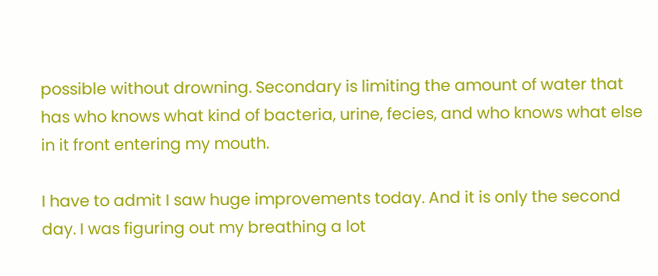possible without drowning. Secondary is limiting the amount of water that has who knows what kind of bacteria, urine, fecies, and who knows what else in it front entering my mouth.

I have to admit I saw huge improvements today. And it is only the second day. I was figuring out my breathing a lot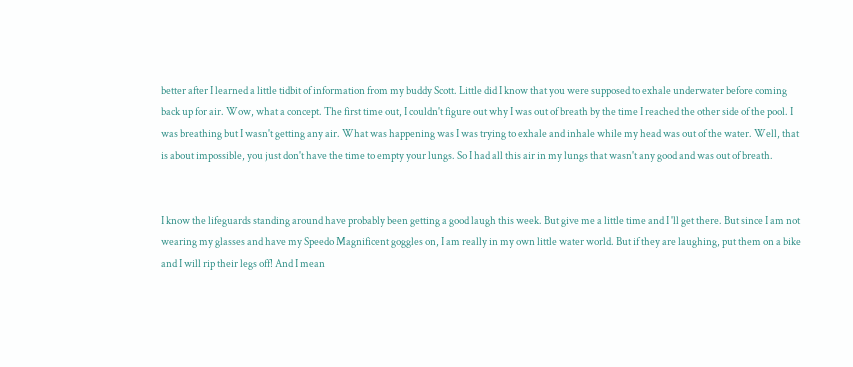better after I learned a little tidbit of information from my buddy Scott. Little did I know that you were supposed to exhale underwater before coming back up for air. Wow, what a concept. The first time out, I couldn't figure out why I was out of breath by the time I reached the other side of the pool. I was breathing but I wasn't getting any air. What was happening was I was trying to exhale and inhale while my head was out of the water. Well, that is about impossible, you just don't have the time to empty your lungs. So I had all this air in my lungs that wasn't any good and was out of breath.


I know the lifeguards standing around have probably been getting a good laugh this week. But give me a little time and I 'll get there. But since I am not wearing my glasses and have my Speedo Magnificent goggles on, I am really in my own little water world. But if they are laughing, put them on a bike and I will rip their legs off! And I mean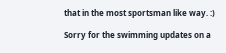that in the most sportsman like way. :)

Sorry for the swimming updates on a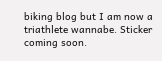biking blog but I am now a triathlete wannabe. Sticker coming soon.